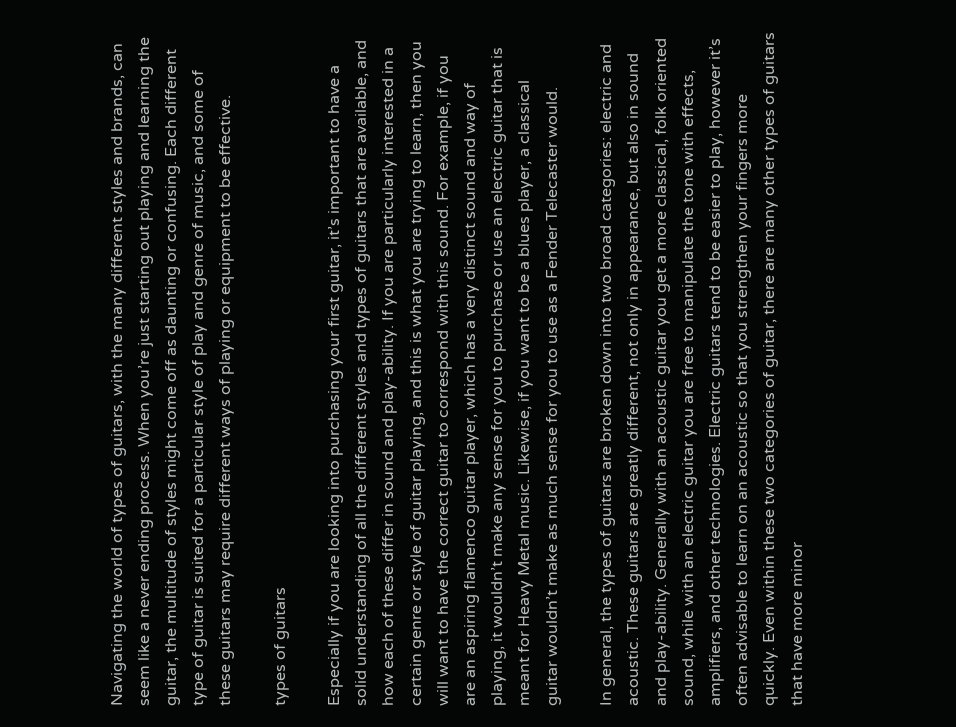Navigating the world of types of guitars, with the many different styles and brands, can seem like a never ending process. When you’re just starting out playing and learning the guitar, the multitude of styles might come off as daunting or confusing. Each different type of guitar is suited for a particular style of play and genre of music, and some of these guitars may require different ways of playing or equipment to be effective.

types of guitars

Especially if you are looking into purchasing your first guitar, it’s important to have a solid understanding of all the different styles and types of guitars that are available, and how each of these differ in sound and play-ability. If you are particularly interested in a certain genre or style of guitar playing, and this is what you are trying to learn, then you will want to have the correct guitar to correspond with this sound. For example, if you are an aspiring flamenco guitar player, which has a very distinct sound and way of playing, it wouldn’t make any sense for you to purchase or use an electric guitar that is meant for Heavy Metal music. Likewise, if you want to be a blues player, a classical guitar wouldn’t make as much sense for you to use as a Fender Telecaster would.

In general, the types of guitars are broken down into two broad categories: electric and acoustic. These guitars are greatly different, not only in appearance, but also in sound and play-ability. Generally with an acoustic guitar you get a more classical, folk oriented sound, while with an electric guitar you are free to manipulate the tone with effects, amplifiers, and other technologies. Electric guitars tend to be easier to play, however it’s often advisable to learn on an acoustic so that you strengthen your fingers more quickly. Even within these two categories of guitar, there are many other types of guitars that have more minor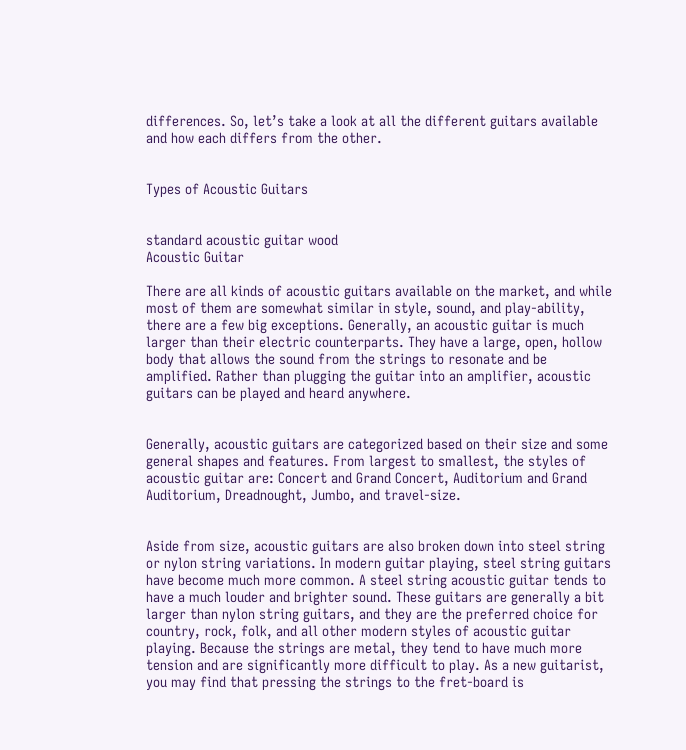differences. So, let’s take a look at all the different guitars available and how each differs from the other.


Types of Acoustic Guitars


standard acoustic guitar wood
Acoustic Guitar

There are all kinds of acoustic guitars available on the market, and while most of them are somewhat similar in style, sound, and play-ability, there are a few big exceptions. Generally, an acoustic guitar is much larger than their electric counterparts. They have a large, open, hollow body that allows the sound from the strings to resonate and be amplified. Rather than plugging the guitar into an amplifier, acoustic guitars can be played and heard anywhere.


Generally, acoustic guitars are categorized based on their size and some general shapes and features. From largest to smallest, the styles of acoustic guitar are: Concert and Grand Concert, Auditorium and Grand Auditorium, Dreadnought, Jumbo, and travel-size.


Aside from size, acoustic guitars are also broken down into steel string or nylon string variations. In modern guitar playing, steel string guitars have become much more common. A steel string acoustic guitar tends to have a much louder and brighter sound. These guitars are generally a bit larger than nylon string guitars, and they are the preferred choice for country, rock, folk, and all other modern styles of acoustic guitar playing. Because the strings are metal, they tend to have much more tension and are significantly more difficult to play. As a new guitarist, you may find that pressing the strings to the fret-board is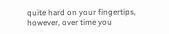quite hard on your fingertips, however, over time you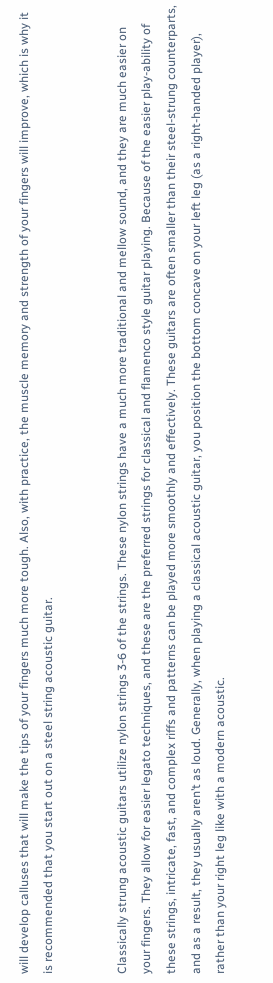will develop calluses that will make the tips of your fingers much more tough. Also, with practice, the muscle memory and strength of your fingers will improve, which is why it is recommended that you start out on a steel string acoustic guitar.


Classically strung acoustic guitars utilize nylon strings 3-6 of the strings. These nylon strings have a much more traditional and mellow sound, and they are much easier on your fingers. They allow for easier legato techniques, and these are the preferred strings for classical and flamenco style guitar playing. Because of the easier play-ability of these strings, intricate, fast, and complex riffs and patterns can be played more smoothly and effectively. These guitars are often smaller than their steel-strung counterparts, and as a result, they usually aren’t as loud. Generally, when playing a classical acoustic guitar, you position the bottom concave on your left leg (as a right-handed player), rather than your right leg like with a modern acoustic.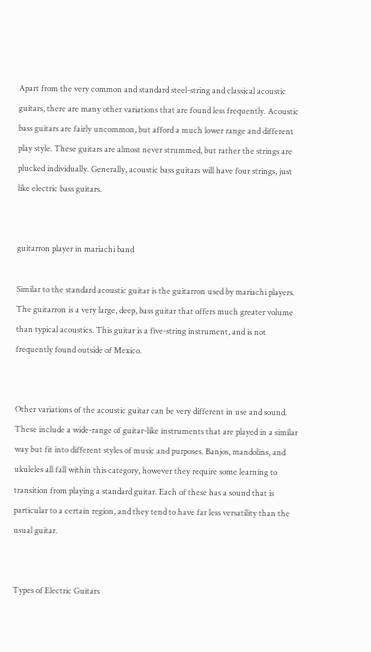Apart from the very common and standard steel-string and classical acoustic guitars, there are many other variations that are found less frequently. Acoustic bass guitars are fairly uncommon, but afford a much lower range and different play style. These guitars are almost never strummed, but rather the strings are plucked individually. Generally, acoustic bass guitars will have four strings, just like electric bass guitars.


guitarron player in mariachi band

Similar to the standard acoustic guitar is the guitarron used by mariachi players. The guitarron is a very large, deep, bass guitar that offers much greater volume than typical acoustics. This guitar is a five-string instrument, and is not frequently found outside of Mexico.


Other variations of the acoustic guitar can be very different in use and sound. These include a wide-range of guitar-like instruments that are played in a similar way but fit into different styles of music and purposes. Banjos, mandolins, and ukuleles all fall within this category, however they require some learning to transition from playing a standard guitar. Each of these has a sound that is particular to a certain region, and they tend to have far less versatility than the usual guitar.


Types of Electric Guitars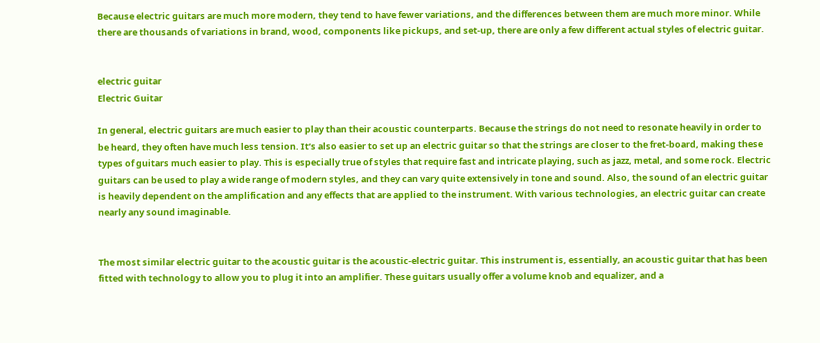Because electric guitars are much more modern, they tend to have fewer variations, and the differences between them are much more minor. While there are thousands of variations in brand, wood, components like pickups, and set-up, there are only a few different actual styles of electric guitar.


electric guitar
Electric Guitar

In general, electric guitars are much easier to play than their acoustic counterparts. Because the strings do not need to resonate heavily in order to be heard, they often have much less tension. It’s also easier to set up an electric guitar so that the strings are closer to the fret-board, making these types of guitars much easier to play. This is especially true of styles that require fast and intricate playing, such as jazz, metal, and some rock. Electric guitars can be used to play a wide range of modern styles, and they can vary quite extensively in tone and sound. Also, the sound of an electric guitar is heavily dependent on the amplification and any effects that are applied to the instrument. With various technologies, an electric guitar can create nearly any sound imaginable.


The most similar electric guitar to the acoustic guitar is the acoustic-electric guitar. This instrument is, essentially, an acoustic guitar that has been fitted with technology to allow you to plug it into an amplifier. These guitars usually offer a volume knob and equalizer, and a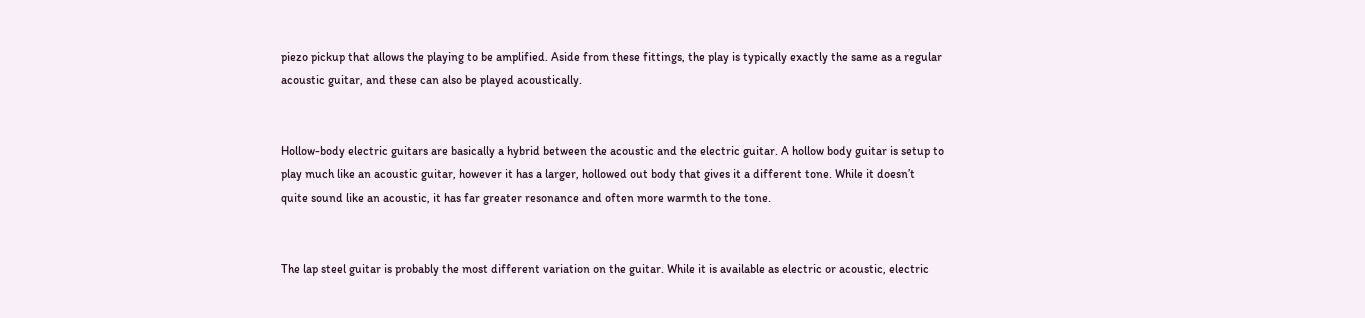piezo pickup that allows the playing to be amplified. Aside from these fittings, the play is typically exactly the same as a regular acoustic guitar, and these can also be played acoustically.


Hollow-body electric guitars are basically a hybrid between the acoustic and the electric guitar. A hollow body guitar is setup to play much like an acoustic guitar, however it has a larger, hollowed out body that gives it a different tone. While it doesn’t quite sound like an acoustic, it has far greater resonance and often more warmth to the tone.


The lap steel guitar is probably the most different variation on the guitar. While it is available as electric or acoustic, electric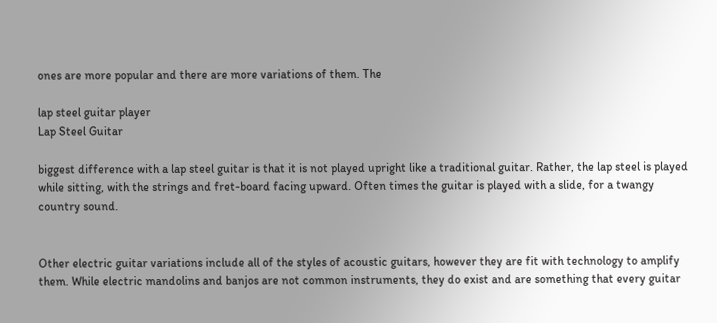ones are more popular and there are more variations of them. The

lap steel guitar player
Lap Steel Guitar

biggest difference with a lap steel guitar is that it is not played upright like a traditional guitar. Rather, the lap steel is played while sitting, with the strings and fret-board facing upward. Often times the guitar is played with a slide, for a twangy country sound.


Other electric guitar variations include all of the styles of acoustic guitars, however they are fit with technology to amplify them. While electric mandolins and banjos are not common instruments, they do exist and are something that every guitar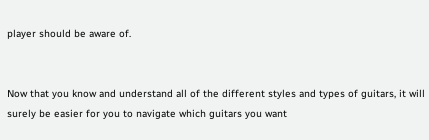player should be aware of.


Now that you know and understand all of the different styles and types of guitars, it will surely be easier for you to navigate which guitars you want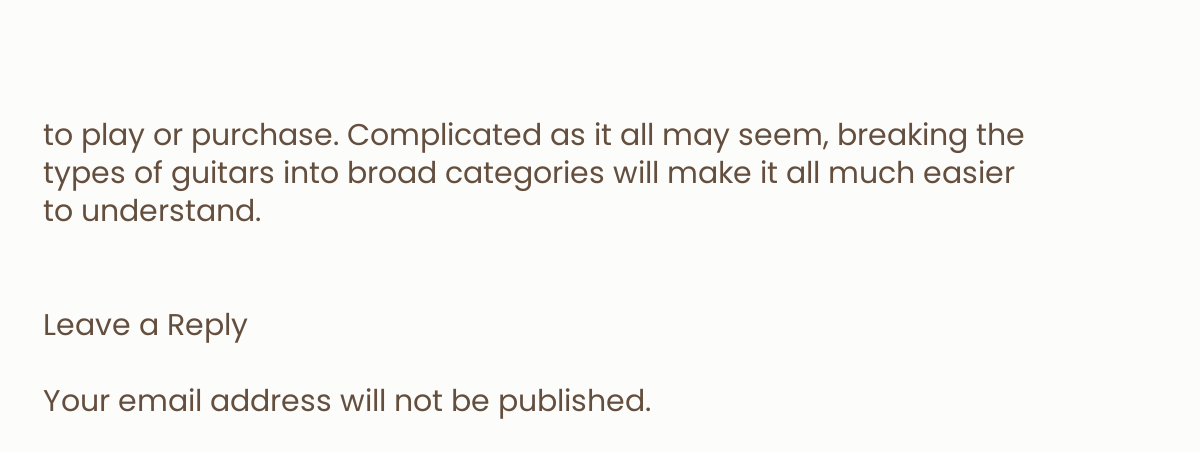to play or purchase. Complicated as it all may seem, breaking the types of guitars into broad categories will make it all much easier to understand.


Leave a Reply

Your email address will not be published.